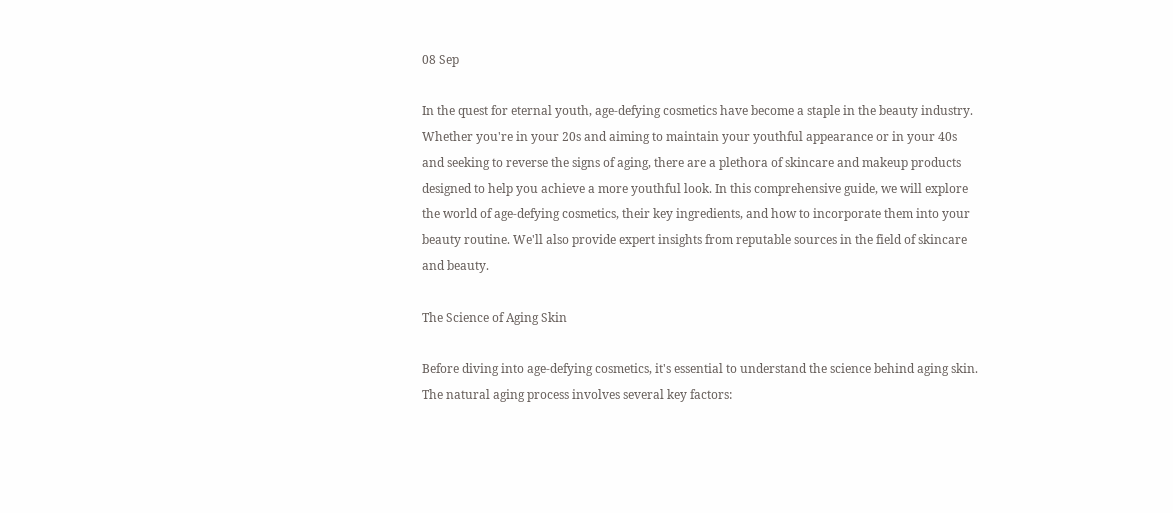08 Sep

In the quest for eternal youth, age-defying cosmetics have become a staple in the beauty industry. Whether you're in your 20s and aiming to maintain your youthful appearance or in your 40s and seeking to reverse the signs of aging, there are a plethora of skincare and makeup products designed to help you achieve a more youthful look. In this comprehensive guide, we will explore the world of age-defying cosmetics, their key ingredients, and how to incorporate them into your beauty routine. We'll also provide expert insights from reputable sources in the field of skincare and beauty.

The Science of Aging Skin

Before diving into age-defying cosmetics, it's essential to understand the science behind aging skin. The natural aging process involves several key factors: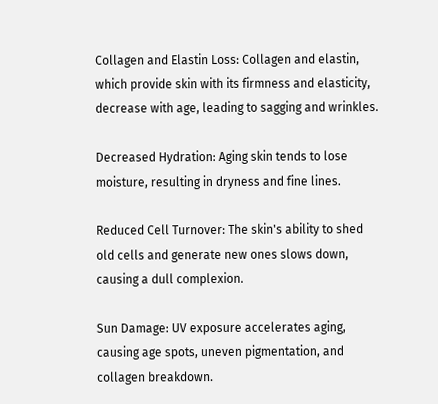Collagen and Elastin Loss: Collagen and elastin, which provide skin with its firmness and elasticity, decrease with age, leading to sagging and wrinkles.

Decreased Hydration: Aging skin tends to lose moisture, resulting in dryness and fine lines.

Reduced Cell Turnover: The skin's ability to shed old cells and generate new ones slows down, causing a dull complexion.

Sun Damage: UV exposure accelerates aging, causing age spots, uneven pigmentation, and collagen breakdown.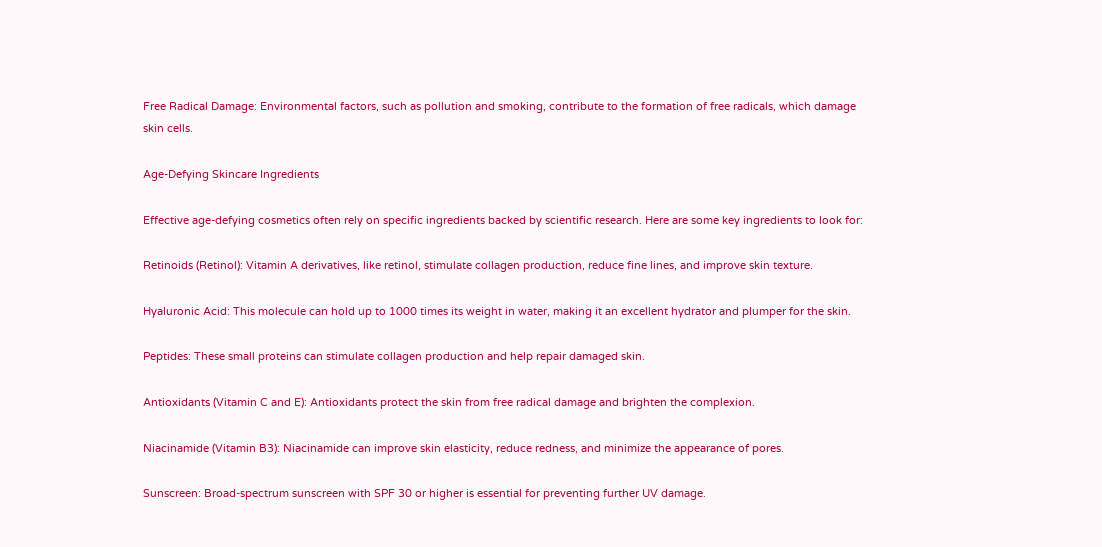Free Radical Damage: Environmental factors, such as pollution and smoking, contribute to the formation of free radicals, which damage skin cells.

Age-Defying Skincare Ingredients

Effective age-defying cosmetics often rely on specific ingredients backed by scientific research. Here are some key ingredients to look for:

Retinoids (Retinol): Vitamin A derivatives, like retinol, stimulate collagen production, reduce fine lines, and improve skin texture.

Hyaluronic Acid: This molecule can hold up to 1000 times its weight in water, making it an excellent hydrator and plumper for the skin.

Peptides: These small proteins can stimulate collagen production and help repair damaged skin.

Antioxidants (Vitamin C and E): Antioxidants protect the skin from free radical damage and brighten the complexion.

Niacinamide (Vitamin B3): Niacinamide can improve skin elasticity, reduce redness, and minimize the appearance of pores.

Sunscreen: Broad-spectrum sunscreen with SPF 30 or higher is essential for preventing further UV damage.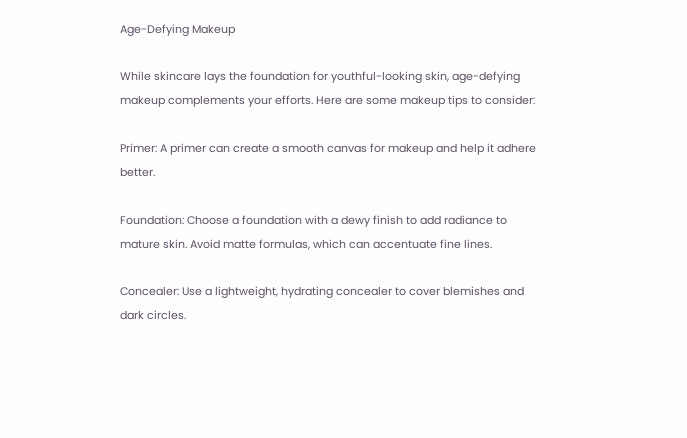Age-Defying Makeup

While skincare lays the foundation for youthful-looking skin, age-defying makeup complements your efforts. Here are some makeup tips to consider:

Primer: A primer can create a smooth canvas for makeup and help it adhere better.

Foundation: Choose a foundation with a dewy finish to add radiance to mature skin. Avoid matte formulas, which can accentuate fine lines.

Concealer: Use a lightweight, hydrating concealer to cover blemishes and dark circles.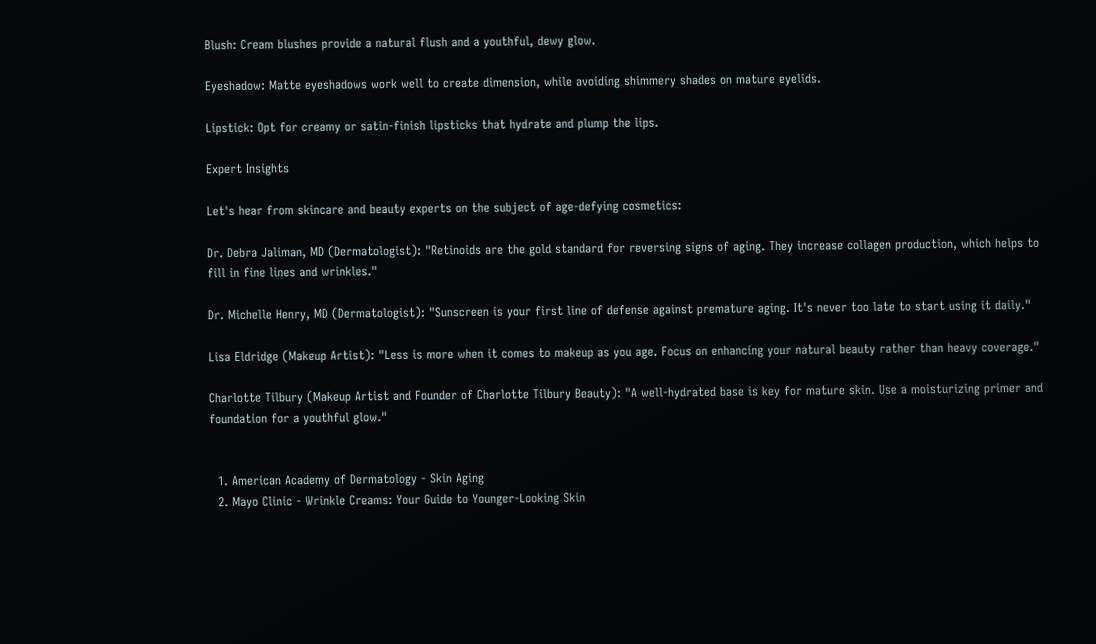Blush: Cream blushes provide a natural flush and a youthful, dewy glow.

Eyeshadow: Matte eyeshadows work well to create dimension, while avoiding shimmery shades on mature eyelids.

Lipstick: Opt for creamy or satin-finish lipsticks that hydrate and plump the lips.

Expert Insights

Let's hear from skincare and beauty experts on the subject of age-defying cosmetics:

Dr. Debra Jaliman, MD (Dermatologist): "Retinoids are the gold standard for reversing signs of aging. They increase collagen production, which helps to fill in fine lines and wrinkles."

Dr. Michelle Henry, MD (Dermatologist): "Sunscreen is your first line of defense against premature aging. It's never too late to start using it daily."

Lisa Eldridge (Makeup Artist): "Less is more when it comes to makeup as you age. Focus on enhancing your natural beauty rather than heavy coverage."

Charlotte Tilbury (Makeup Artist and Founder of Charlotte Tilbury Beauty): "A well-hydrated base is key for mature skin. Use a moisturizing primer and foundation for a youthful glow."


  1. American Academy of Dermatology - Skin Aging
  2. Mayo Clinic - Wrinkle Creams: Your Guide to Younger-Looking Skin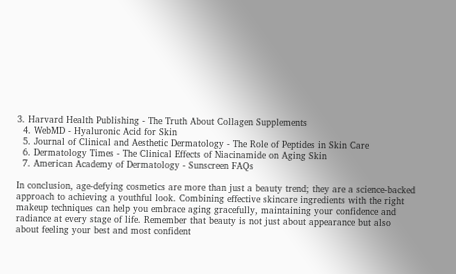3. Harvard Health Publishing - The Truth About Collagen Supplements
  4. WebMD - Hyaluronic Acid for Skin
  5. Journal of Clinical and Aesthetic Dermatology - The Role of Peptides in Skin Care
  6. Dermatology Times - The Clinical Effects of Niacinamide on Aging Skin
  7. American Academy of Dermatology - Sunscreen FAQs

In conclusion, age-defying cosmetics are more than just a beauty trend; they are a science-backed approach to achieving a youthful look. Combining effective skincare ingredients with the right makeup techniques can help you embrace aging gracefully, maintaining your confidence and radiance at every stage of life. Remember that beauty is not just about appearance but also about feeling your best and most confident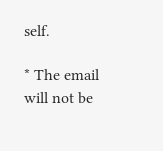self.

* The email will not be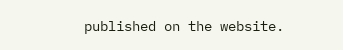published on the website.